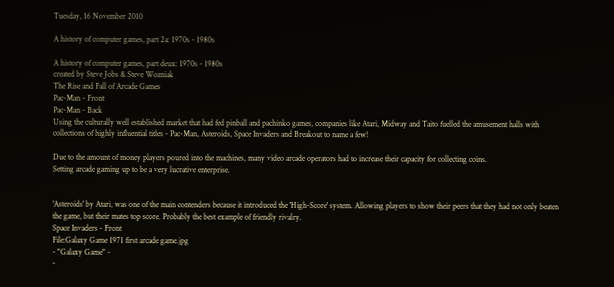Tuesday, 16 November 2010

A history of computer games, part 2a: 1970s - 1980s

A history of computer games, part deux: 1970s - 1980s
created by Steve Jobs & Steve Wozniak
The Rise and Fall of Arcade Games
Pac-Man - Front
Pac-Man - Back
Using the culturally well established market that had fed pinball and pachinko games, companies like Atari, Midway and Taito fuelled the amusement halls with collections of highly influential titles - Pac-Man, Asteroids, Space Invaders and Breakout to name a few!

Due to the amount of money players poured into the machines, many video arcade operators had to increase their capacity for collecting coins.
Setting arcade gaming up to be a very lucrative enterprise.


'Asteroids' by Atari, was one of the main contenders because it introduced the 'High-Score' system. Allowing players to show their peers that they had not only beaten the game, but their mates top score. Probably the best example of friendly rivalry.
Space Invaders - Front
File:Galaxy Game 1971 first arcade game.jpg
- "Galaxy Game" -
-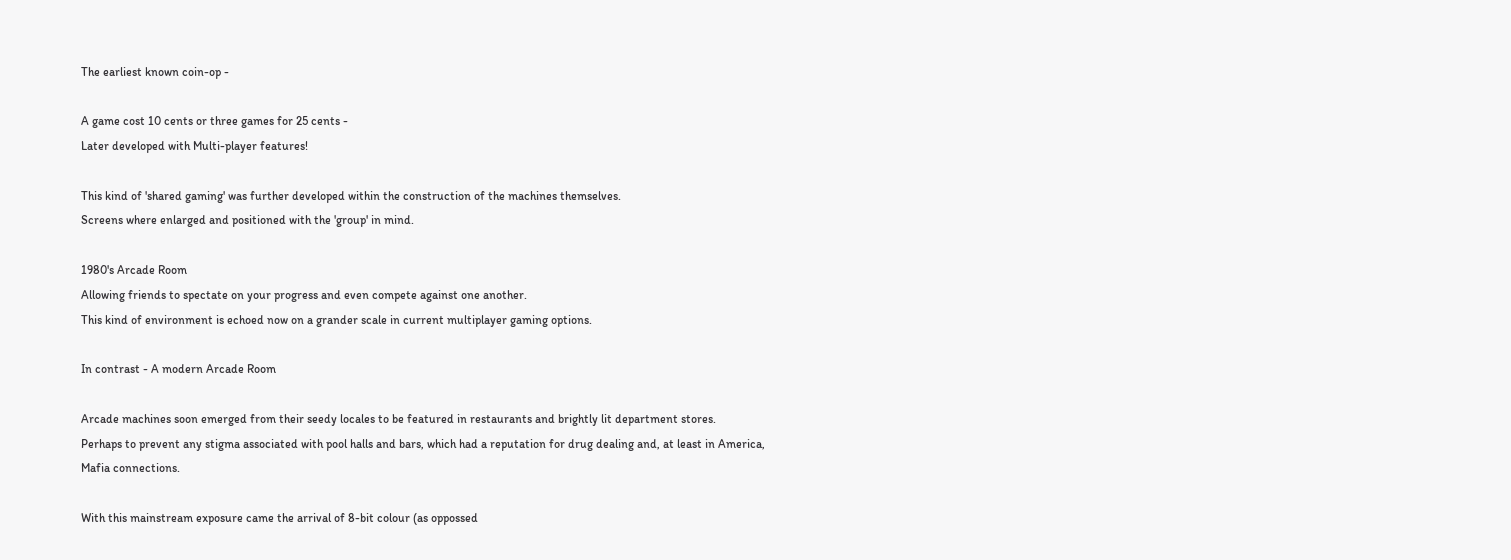The earliest known coin-op -

A game cost 10 cents or three games for 25 cents -
Later developed with Multi-player features!

This kind of 'shared gaming' was further developed within the construction of the machines themselves.
Screens where enlarged and positioned with the 'group' in mind.

1980's Arcade Room
Allowing friends to spectate on your progress and even compete against one another.
This kind of environment is echoed now on a grander scale in current multiplayer gaming options.

In contrast - A modern Arcade Room

Arcade machines soon emerged from their seedy locales to be featured in restaurants and brightly lit department stores.
Perhaps to prevent any stigma associated with pool halls and bars, which had a reputation for drug dealing and, at least in America, Mafia connections.

With this mainstream exposure came the arrival of 8-bit colour (as oppossed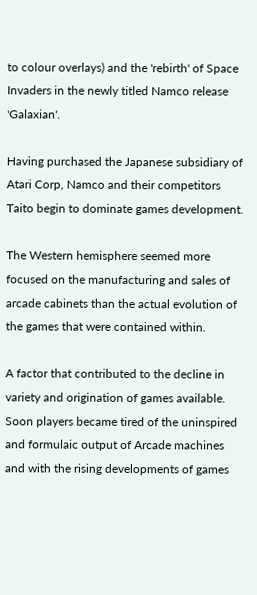to colour overlays) and the 'rebirth' of Space Invaders in the newly titled Namco release 'Galaxian'.

Having purchased the Japanese subsidiary of Atari Corp, Namco and their competitors Taito begin to dominate games development.

The Western hemisphere seemed more focused on the manufacturing and sales of arcade cabinets than the actual evolution of the games that were contained within.

A factor that contributed to the decline in variety and origination of games available.
Soon players became tired of the uninspired and formulaic output of Arcade machines and with the rising developments of games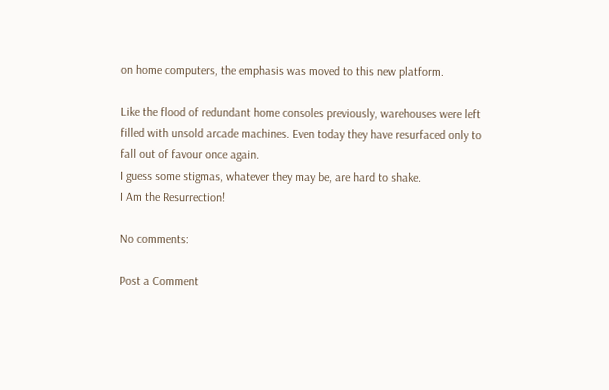on home computers, the emphasis was moved to this new platform.

Like the flood of redundant home consoles previously, warehouses were left filled with unsold arcade machines. Even today they have resurfaced only to fall out of favour once again.
I guess some stigmas, whatever they may be, are hard to shake.
I Am the Resurrection!

No comments:

Post a Comment